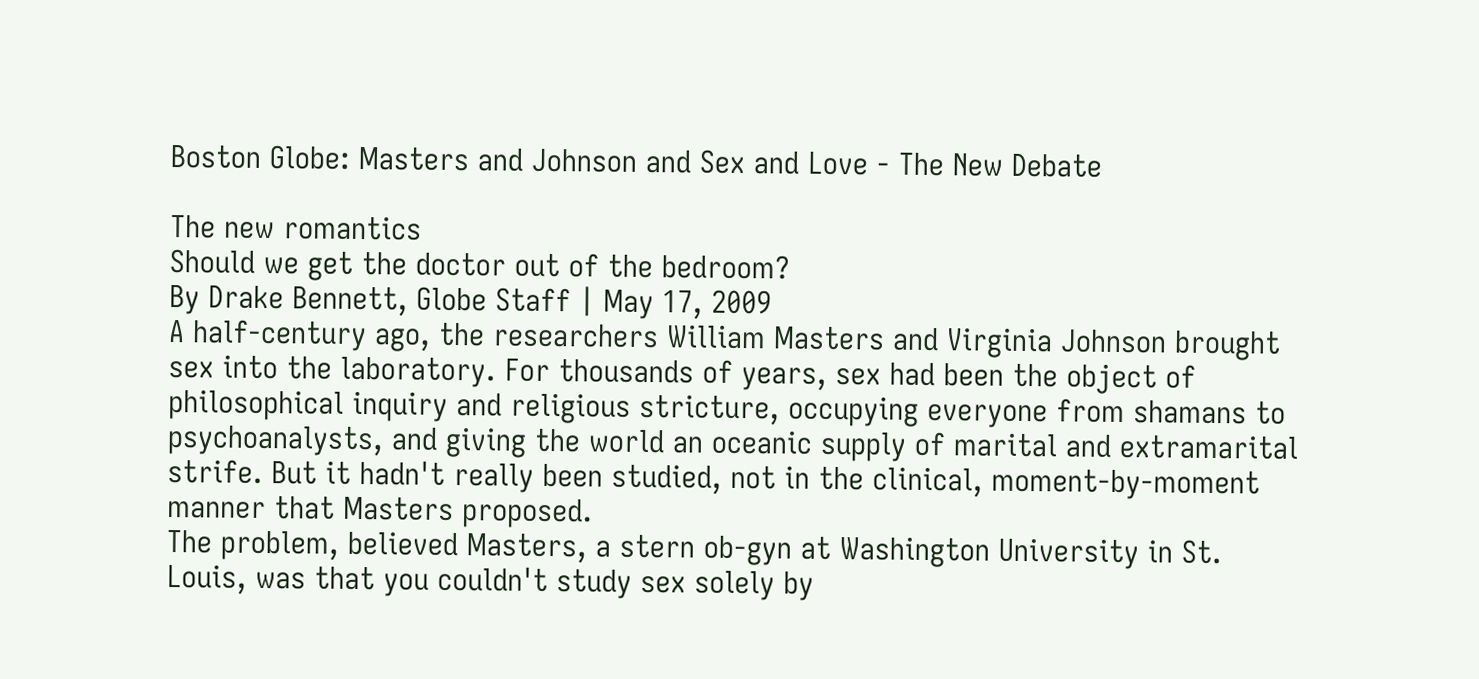Boston Globe: Masters and Johnson and Sex and Love - The New Debate

The new romantics
Should we get the doctor out of the bedroom?
By Drake Bennett, Globe Staff | May 17, 2009
A half-century ago, the researchers William Masters and Virginia Johnson brought sex into the laboratory. For thousands of years, sex had been the object of philosophical inquiry and religious stricture, occupying everyone from shamans to psychoanalysts, and giving the world an oceanic supply of marital and extramarital strife. But it hadn't really been studied, not in the clinical, moment-by-moment manner that Masters proposed.
The problem, believed Masters, a stern ob-gyn at Washington University in St. Louis, was that you couldn't study sex solely by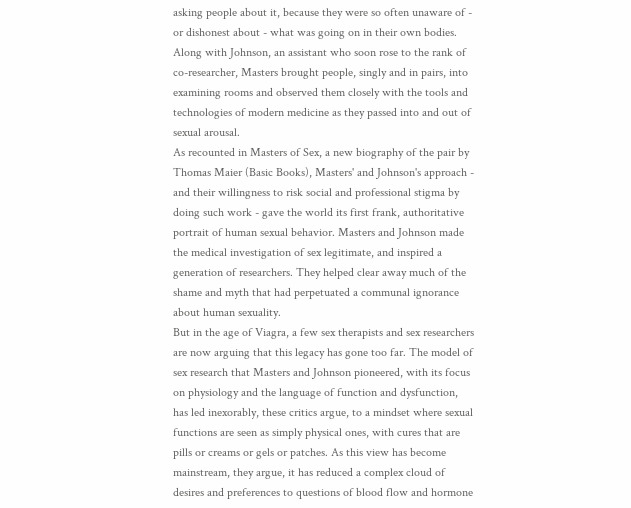asking people about it, because they were so often unaware of - or dishonest about - what was going on in their own bodies. Along with Johnson, an assistant who soon rose to the rank of co-researcher, Masters brought people, singly and in pairs, into examining rooms and observed them closely with the tools and technologies of modern medicine as they passed into and out of sexual arousal.
As recounted in Masters of Sex, a new biography of the pair by Thomas Maier (Basic Books), Masters' and Johnson's approach - and their willingness to risk social and professional stigma by doing such work - gave the world its first frank, authoritative portrait of human sexual behavior. Masters and Johnson made the medical investigation of sex legitimate, and inspired a generation of researchers. They helped clear away much of the shame and myth that had perpetuated a communal ignorance about human sexuality.
But in the age of Viagra, a few sex therapists and sex researchers are now arguing that this legacy has gone too far. The model of sex research that Masters and Johnson pioneered, with its focus on physiology and the language of function and dysfunction, has led inexorably, these critics argue, to a mindset where sexual functions are seen as simply physical ones, with cures that are pills or creams or gels or patches. As this view has become mainstream, they argue, it has reduced a complex cloud of desires and preferences to questions of blood flow and hormone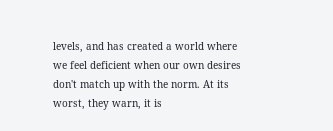levels, and has created a world where we feel deficient when our own desires don't match up with the norm. At its worst, they warn, it is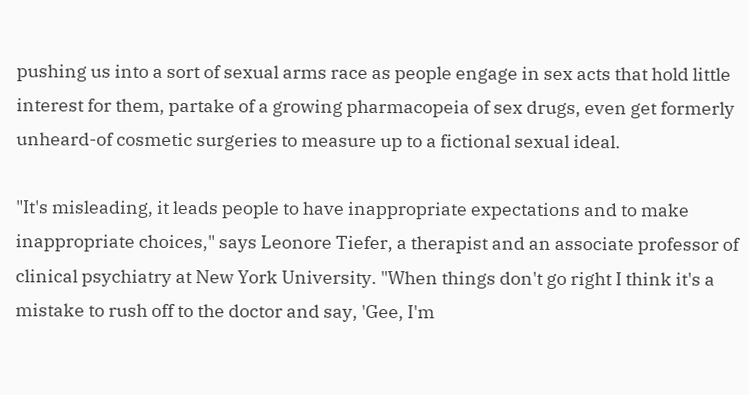pushing us into a sort of sexual arms race as people engage in sex acts that hold little interest for them, partake of a growing pharmacopeia of sex drugs, even get formerly unheard-of cosmetic surgeries to measure up to a fictional sexual ideal.

"It's misleading, it leads people to have inappropriate expectations and to make inappropriate choices," says Leonore Tiefer, a therapist and an associate professor of clinical psychiatry at New York University. "When things don't go right I think it's a mistake to rush off to the doctor and say, 'Gee, I'm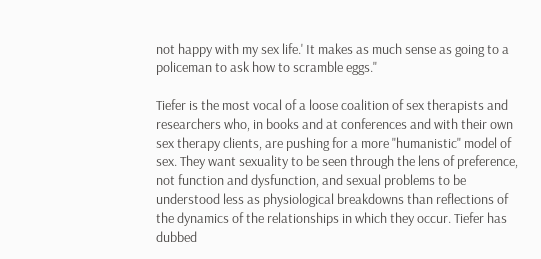not happy with my sex life.' It makes as much sense as going to a policeman to ask how to scramble eggs."

Tiefer is the most vocal of a loose coalition of sex therapists and researchers who, in books and at conferences and with their own sex therapy clients, are pushing for a more "humanistic" model of sex. They want sexuality to be seen through the lens of preference, not function and dysfunction, and sexual problems to be understood less as physiological breakdowns than reflections of the dynamics of the relationships in which they occur. Tiefer has dubbed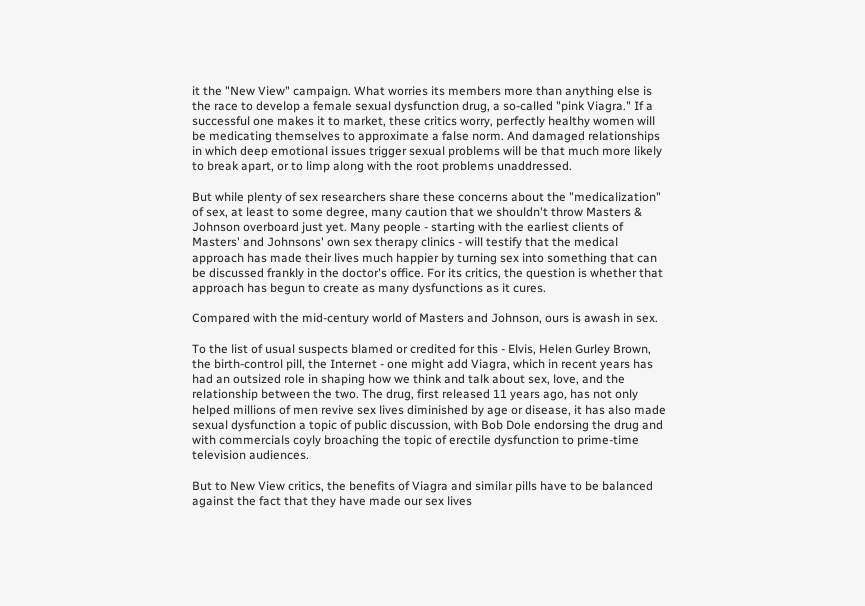it the "New View" campaign. What worries its members more than anything else is the race to develop a female sexual dysfunction drug, a so-called "pink Viagra." If a successful one makes it to market, these critics worry, perfectly healthy women will be medicating themselves to approximate a false norm. And damaged relationships in which deep emotional issues trigger sexual problems will be that much more likely to break apart, or to limp along with the root problems unaddressed.

But while plenty of sex researchers share these concerns about the "medicalization" of sex, at least to some degree, many caution that we shouldn't throw Masters & Johnson overboard just yet. Many people - starting with the earliest clients of Masters' and Johnsons' own sex therapy clinics - will testify that the medical approach has made their lives much happier by turning sex into something that can be discussed frankly in the doctor's office. For its critics, the question is whether that approach has begun to create as many dysfunctions as it cures.

Compared with the mid-century world of Masters and Johnson, ours is awash in sex.

To the list of usual suspects blamed or credited for this - Elvis, Helen Gurley Brown, the birth-control pill, the Internet - one might add Viagra, which in recent years has had an outsized role in shaping how we think and talk about sex, love, and the relationship between the two. The drug, first released 11 years ago, has not only helped millions of men revive sex lives diminished by age or disease, it has also made sexual dysfunction a topic of public discussion, with Bob Dole endorsing the drug and with commercials coyly broaching the topic of erectile dysfunction to prime-time television audiences.

But to New View critics, the benefits of Viagra and similar pills have to be balanced against the fact that they have made our sex lives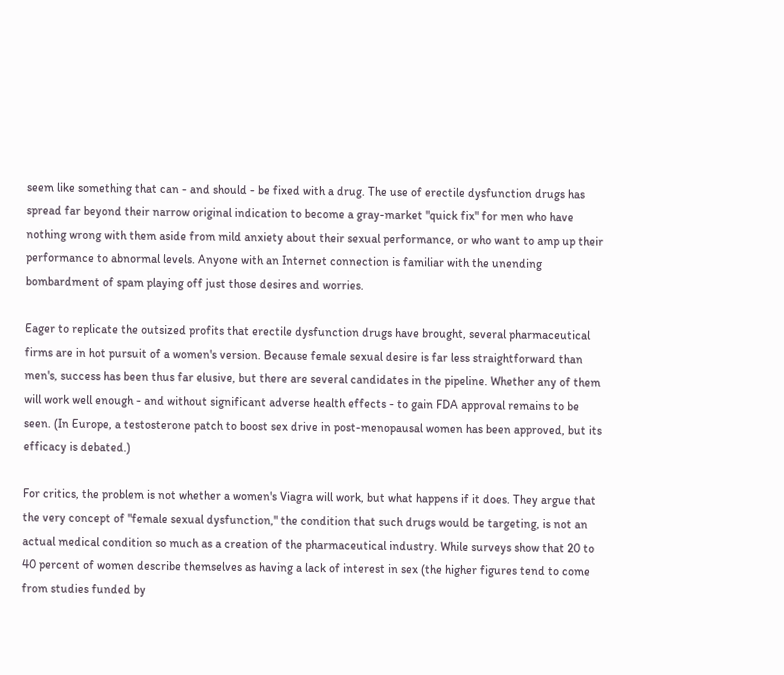seem like something that can - and should - be fixed with a drug. The use of erectile dysfunction drugs has spread far beyond their narrow original indication to become a gray-market "quick fix" for men who have nothing wrong with them aside from mild anxiety about their sexual performance, or who want to amp up their performance to abnormal levels. Anyone with an Internet connection is familiar with the unending bombardment of spam playing off just those desires and worries.

Eager to replicate the outsized profits that erectile dysfunction drugs have brought, several pharmaceutical firms are in hot pursuit of a women's version. Because female sexual desire is far less straightforward than men's, success has been thus far elusive, but there are several candidates in the pipeline. Whether any of them will work well enough - and without significant adverse health effects - to gain FDA approval remains to be seen. (In Europe, a testosterone patch to boost sex drive in post-menopausal women has been approved, but its efficacy is debated.)

For critics, the problem is not whether a women's Viagra will work, but what happens if it does. They argue that the very concept of "female sexual dysfunction," the condition that such drugs would be targeting, is not an actual medical condition so much as a creation of the pharmaceutical industry. While surveys show that 20 to 40 percent of women describe themselves as having a lack of interest in sex (the higher figures tend to come from studies funded by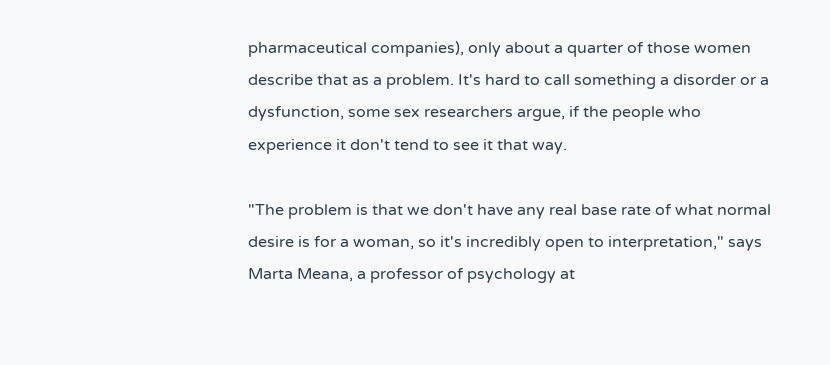pharmaceutical companies), only about a quarter of those women describe that as a problem. It's hard to call something a disorder or a dysfunction, some sex researchers argue, if the people who experience it don't tend to see it that way.

"The problem is that we don't have any real base rate of what normal desire is for a woman, so it's incredibly open to interpretation," says Marta Meana, a professor of psychology at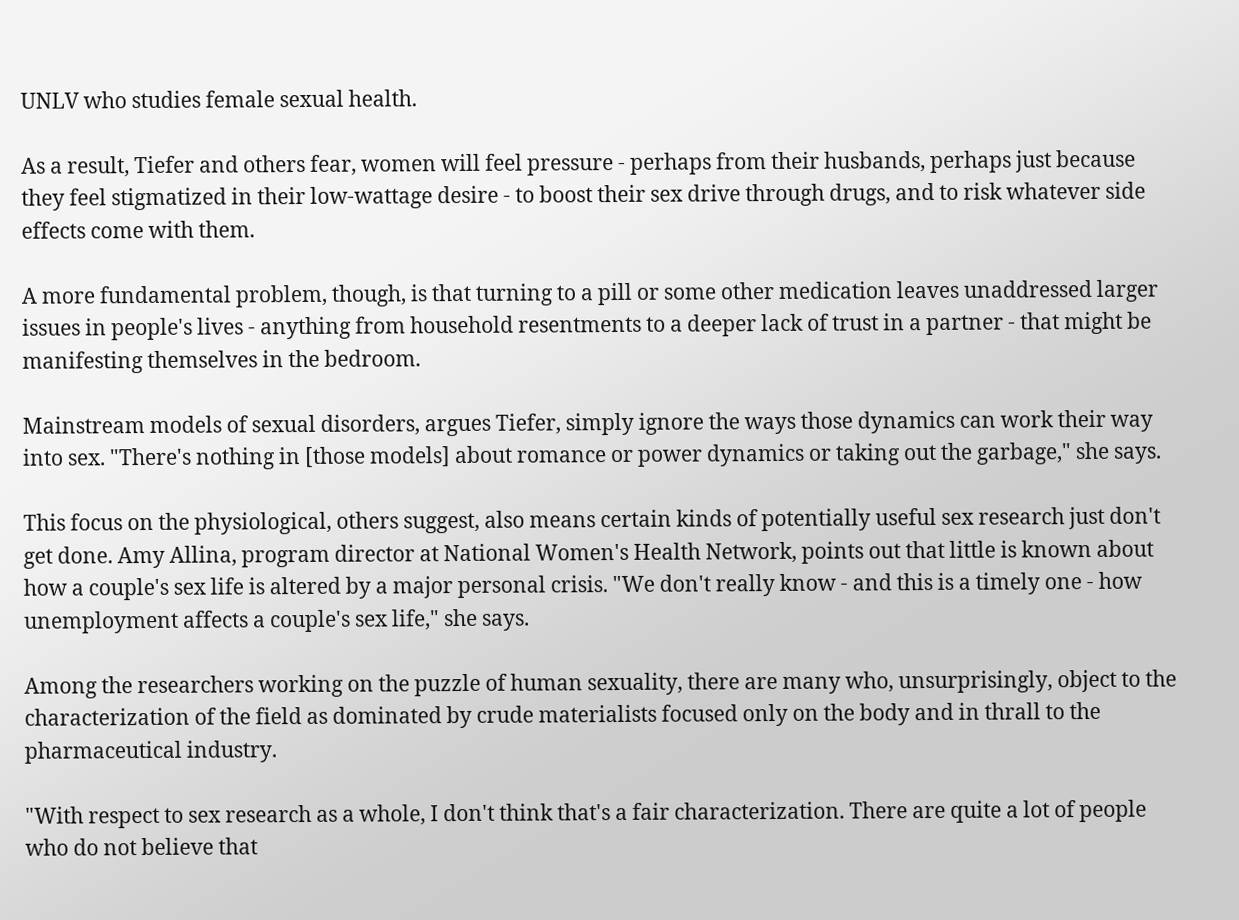UNLV who studies female sexual health.

As a result, Tiefer and others fear, women will feel pressure - perhaps from their husbands, perhaps just because they feel stigmatized in their low-wattage desire - to boost their sex drive through drugs, and to risk whatever side effects come with them.

A more fundamental problem, though, is that turning to a pill or some other medication leaves unaddressed larger issues in people's lives - anything from household resentments to a deeper lack of trust in a partner - that might be manifesting themselves in the bedroom.

Mainstream models of sexual disorders, argues Tiefer, simply ignore the ways those dynamics can work their way into sex. "There's nothing in [those models] about romance or power dynamics or taking out the garbage," she says.

This focus on the physiological, others suggest, also means certain kinds of potentially useful sex research just don't get done. Amy Allina, program director at National Women's Health Network, points out that little is known about how a couple's sex life is altered by a major personal crisis. "We don't really know - and this is a timely one - how unemployment affects a couple's sex life," she says.

Among the researchers working on the puzzle of human sexuality, there are many who, unsurprisingly, object to the characterization of the field as dominated by crude materialists focused only on the body and in thrall to the pharmaceutical industry.

"With respect to sex research as a whole, I don't think that's a fair characterization. There are quite a lot of people who do not believe that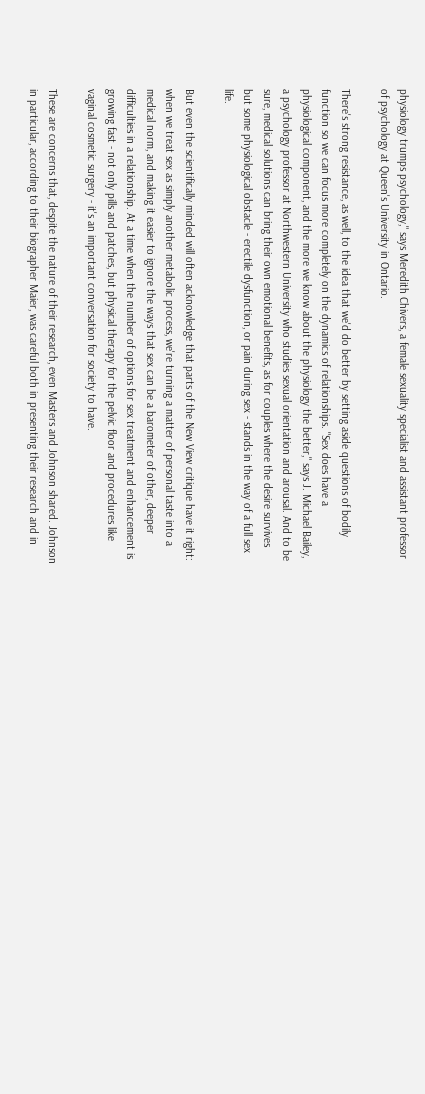physiology trumps psychology," says Meredith Chivers, a female sexuality specialist and assistant professor of psychology at Queen's University in Ontario.

There's strong resistance, as well, to the idea that we'd do better by setting aside questions of bodily function so we can focus more completely on the dynamics of relationships. "Sex does have a physiological component, and the more we know about the physiology the better," says J. Michael Bailey, a psychology professor at Northwestern University who studies sexual orientation and arousal. And to be sure, medical solutions can bring their own emotional benefits, as for couples where the desire survives but some physiological obstacle - erectile dysfunction, or pain during sex - stands in the way of a full sex life.

But even the scientifically minded will often acknowledge that parts of the New View critique have it right: when we treat sex as simply another metabolic process, we're turning a matter of personal taste into a medical norm, and making it easier to ignore the ways that sex can be a barometer of other, deeper difficulties in a relationship. At a time when the number of options for sex treatment and enhancement is growing fast - not only pills and patches, but physical therapy for the pelvic floor and procedures like vaginal cosmetic surgery - it's an important conversation for society to have.

These are concerns that, despite the nature of their research, even Masters and Johnson shared. Johnson in particular, according to their biographer Maier, was careful both in presenting their research and in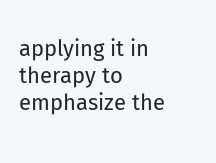applying it in therapy to emphasize the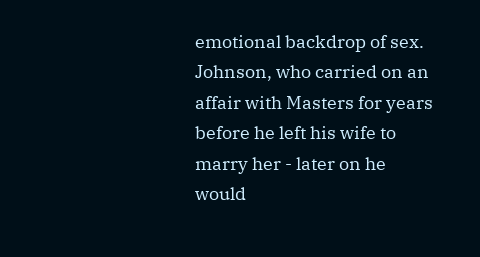emotional backdrop of sex. Johnson, who carried on an affair with Masters for years before he left his wife to marry her - later on he would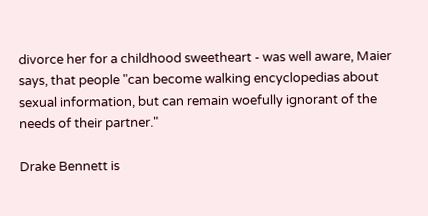divorce her for a childhood sweetheart - was well aware, Maier says, that people "can become walking encyclopedias about sexual information, but can remain woefully ignorant of the needs of their partner."

Drake Bennett is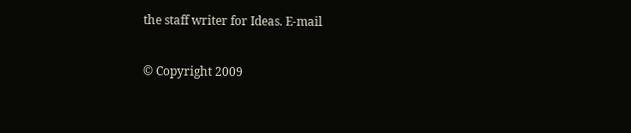the staff writer for Ideas. E-mail

© Copyright 2009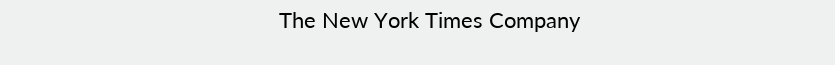The New York Times Company